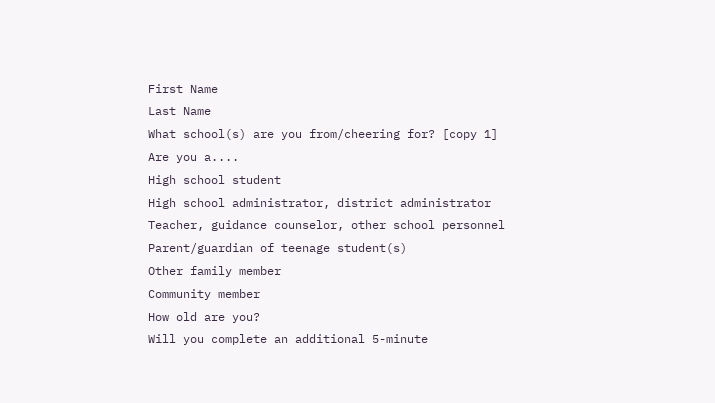First Name
Last Name
What school(s) are you from/cheering for? [copy 1]
Are you a....
High school student
High school administrator, district administrator
Teacher, guidance counselor, other school personnel
Parent/guardian of teenage student(s)
Other family member
Community member
How old are you?
Will you complete an additional 5-minute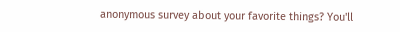anonymous survey about your favorite things? You'll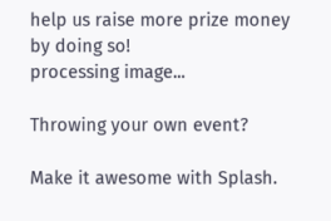help us raise more prize money by doing so!
processing image...

Throwing your own event?

Make it awesome with Splash.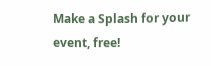Make a Splash for your event, free!